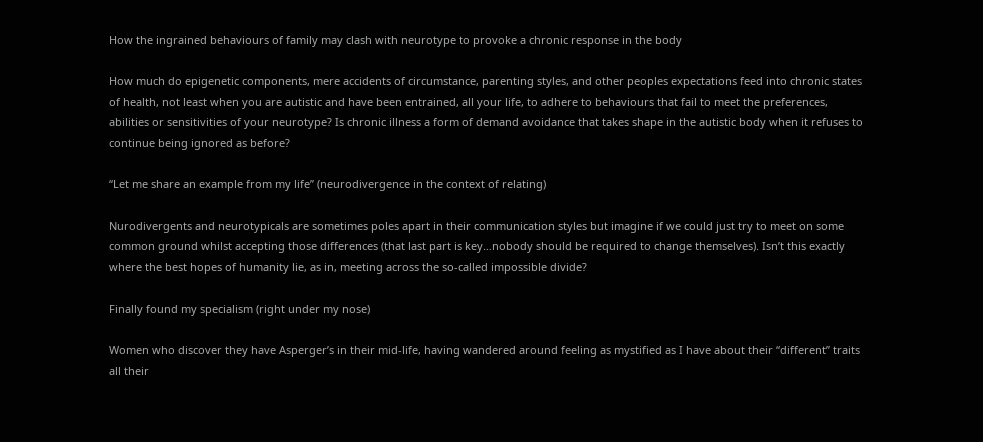How the ingrained behaviours of family may clash with neurotype to provoke a chronic response in the body

How much do epigenetic components, mere accidents of circumstance, parenting styles, and other peoples expectations feed into chronic states of health, not least when you are autistic and have been entrained, all your life, to adhere to behaviours that fail to meet the preferences, abilities or sensitivities of your neurotype? Is chronic illness a form of demand avoidance that takes shape in the autistic body when it refuses to continue being ignored as before?

“Let me share an example from my life” (neurodivergence in the context of relating)

Nurodivergents and neurotypicals are sometimes poles apart in their communication styles but imagine if we could just try to meet on some common ground whilst accepting those differences (that last part is key…nobody should be required to change themselves). Isn’t this exactly where the best hopes of humanity lie, as in, meeting across the so-called impossible divide?

Finally found my specialism (right under my nose)

Women who discover they have Asperger’s in their mid-life, having wandered around feeling as mystified as I have about their “different” traits all their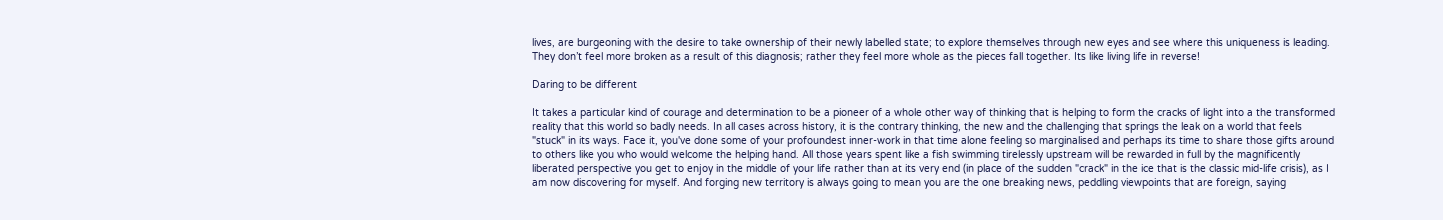lives, are burgeoning with the desire to take ownership of their newly labelled state; to explore themselves through new eyes and see where this uniqueness is leading. They don’t feel more broken as a result of this diagnosis; rather they feel more whole as the pieces fall together. Its like living life in reverse!

Daring to be different

It takes a particular kind of courage and determination to be a pioneer of a whole other way of thinking that is helping to form the cracks of light into a the transformed reality that this world so badly needs. In all cases across history, it is the contrary thinking, the new and the challenging that springs the leak on a world that feels "stuck" in its ways. Face it, you've done some of your profoundest inner-work in that time alone feeling so marginalised and perhaps its time to share those gifts around to others like you who would welcome the helping hand. All those years spent like a fish swimming tirelessly upstream will be rewarded in full by the magnificently liberated perspective you get to enjoy in the middle of your life rather than at its very end (in place of the sudden "crack" in the ice that is the classic mid-life crisis), as I am now discovering for myself. And forging new territory is always going to mean you are the one breaking news, peddling viewpoints that are foreign, saying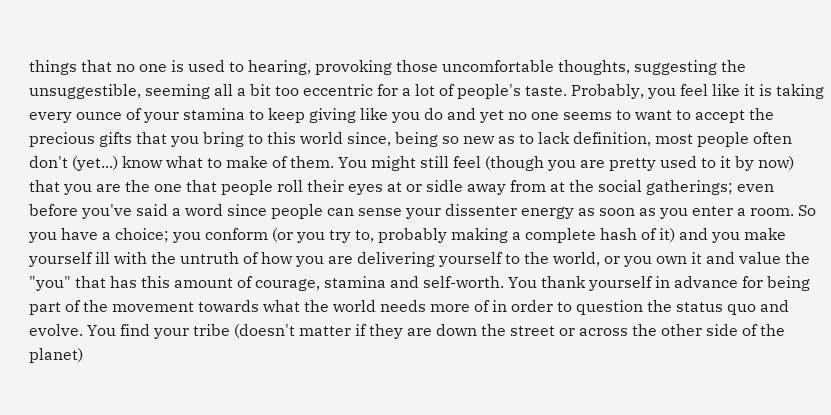things that no one is used to hearing, provoking those uncomfortable thoughts, suggesting the unsuggestible, seeming all a bit too eccentric for a lot of people's taste. Probably, you feel like it is taking every ounce of your stamina to keep giving like you do and yet no one seems to want to accept the precious gifts that you bring to this world since, being so new as to lack definition, most people often don't (yet...) know what to make of them. You might still feel (though you are pretty used to it by now) that you are the one that people roll their eyes at or sidle away from at the social gatherings; even before you've said a word since people can sense your dissenter energy as soon as you enter a room. So you have a choice; you conform (or you try to, probably making a complete hash of it) and you make yourself ill with the untruth of how you are delivering yourself to the world, or you own it and value the "you" that has this amount of courage, stamina and self-worth. You thank yourself in advance for being part of the movement towards what the world needs more of in order to question the status quo and evolve. You find your tribe (doesn't matter if they are down the street or across the other side of the planet)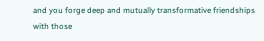and you forge deep and mutually transformative friendships with those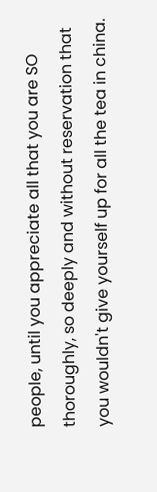people, until you appreciate all that you are SO thoroughly, so deeply and without reservation that you wouldn't give yourself up for all the tea in china.